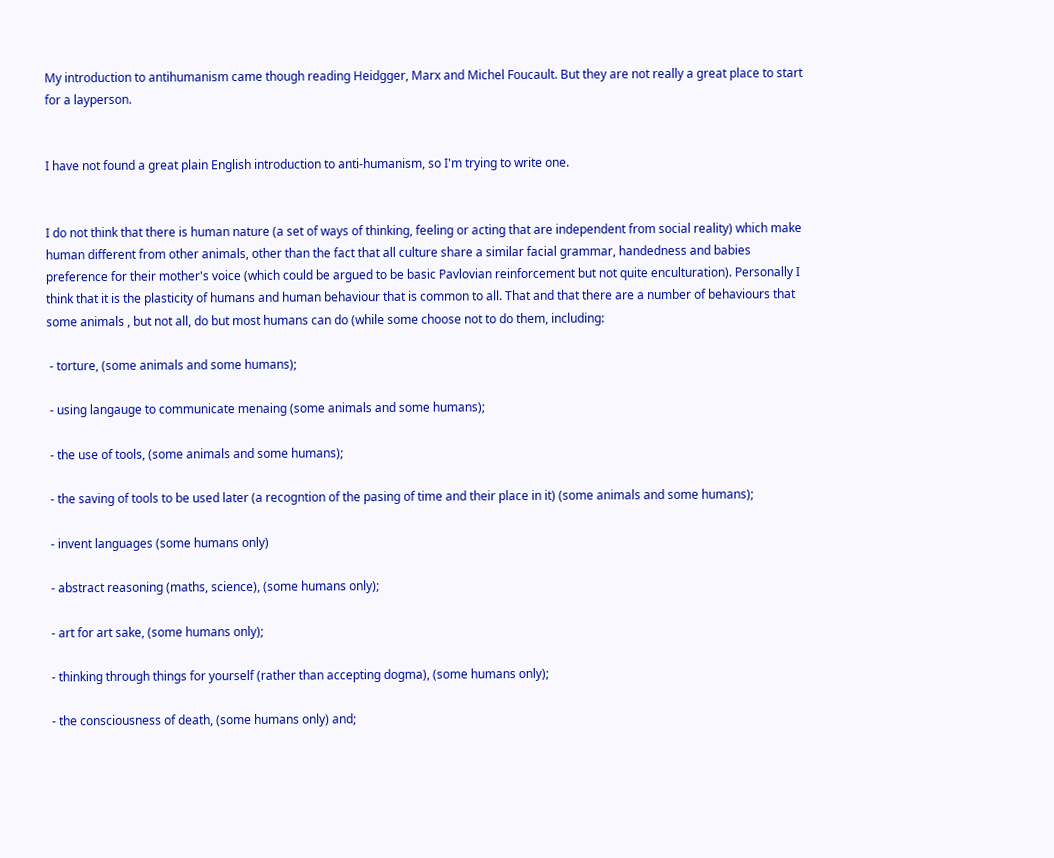My introduction to antihumanism came though reading Heidgger, Marx and Michel Foucault. But they are not really a great place to start for a layperson.


I have not found a great plain English introduction to anti-humanism, so I'm trying to write one.


I do not think that there is human nature (a set of ways of thinking, feeling or acting that are independent from social reality) which make human different from other animals, other than the fact that all culture share a similar facial grammar, handedness and babies preference for their mother's voice (which could be argued to be basic Pavlovian reinforcement but not quite enculturation). Personally I think that it is the plasticity of humans and human behaviour that is common to all. That and that there are a number of behaviours that some animals , but not all, do but most humans can do (while some choose not to do them, including:

 - torture, (some animals and some humans);

 - using langauge to communicate menaing (some animals and some humans);

 - the use of tools, (some animals and some humans);

 - the saving of tools to be used later (a recogntion of the pasing of time and their place in it) (some animals and some humans);

 - invent languages (some humans only)

 - abstract reasoning (maths, science), (some humans only);

 - art for art sake, (some humans only);

 - thinking through things for yourself (rather than accepting dogma), (some humans only);

 - the consciousness of death, (some humans only) and;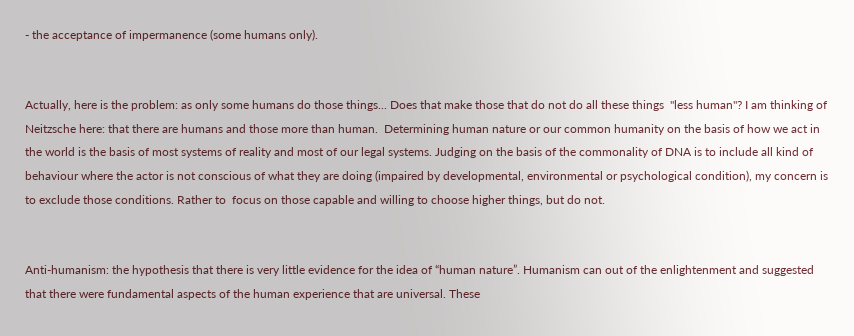- the acceptance of impermanence (some humans only).


Actually, here is the problem: as only some humans do those things... Does that make those that do not do all these things  "less human"? I am thinking of Neitzsche here: that there are humans and those more than human.  Determining human nature or our common humanity on the basis of how we act in the world is the basis of most systems of reality and most of our legal systems. Judging on the basis of the commonality of DNA is to include all kind of behaviour where the actor is not conscious of what they are doing (impaired by developmental, environmental or psychological condition), my concern is to exclude those conditions. Rather to  focus on those capable and willing to choose higher things, but do not.


Anti-humanism: the hypothesis that there is very little evidence for the idea of “human nature”. Humanism can out of the enlightenment and suggested that there were fundamental aspects of the human experience that are universal. These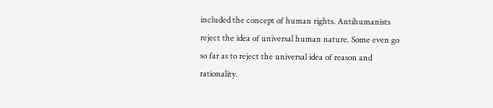included the concept of human rights. Antihumanists reject the idea of universal human nature. Some even go so far as to reject the universal idea of reason and rationality.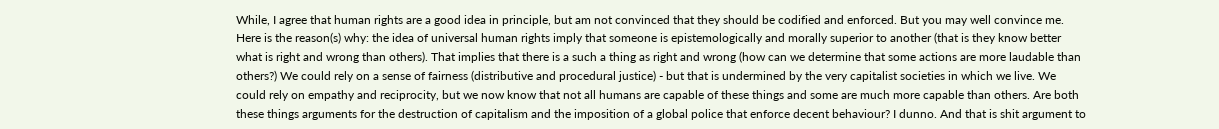While, I agree that human rights are a good idea in principle, but am not convinced that they should be codified and enforced. But you may well convince me. Here is the reason(s) why: the idea of universal human rights imply that someone is epistemologically and morally superior to another (that is they know better what is right and wrong than others). That implies that there is a such a thing as right and wrong (how can we determine that some actions are more laudable than others?) We could rely on a sense of fairness (distributive and procedural justice) - but that is undermined by the very capitalist societies in which we live. We could rely on empathy and reciprocity, but we now know that not all humans are capable of these things and some are much more capable than others. Are both these things arguments for the destruction of capitalism and the imposition of a global police that enforce decent behaviour? I dunno. And that is shit argument to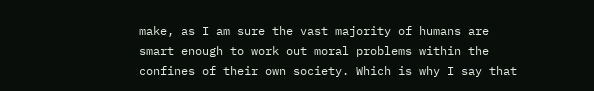make, as I am sure the vast majority of humans are smart enough to work out moral problems within the confines of their own society. Which is why I say that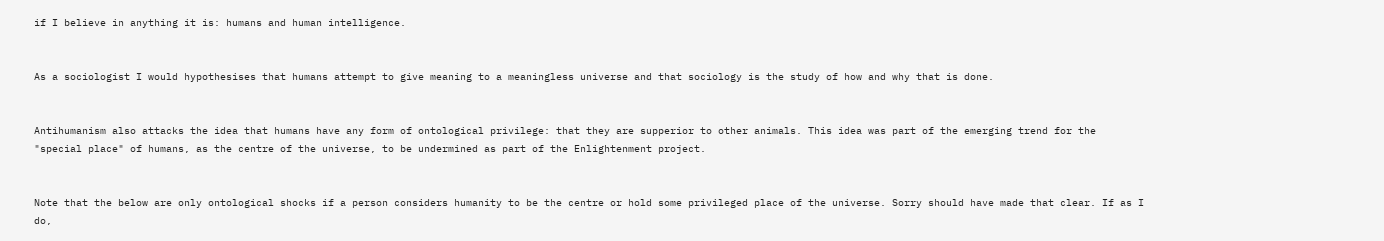if I believe in anything it is: humans and human intelligence.


As a sociologist I would hypothesises that humans attempt to give meaning to a meaningless universe and that sociology is the study of how and why that is done.


Antihumanism also attacks the idea that humans have any form of ontological privilege: that they are supperior to other animals. This idea was part of the emerging trend for the "special place" of humans, as the centre of the universe, to be undermined as part of the Enlightenment project.


Note that the below are only ontological shocks if a person considers humanity to be the centre or hold some privileged place of the universe. Sorry should have made that clear. If as I do,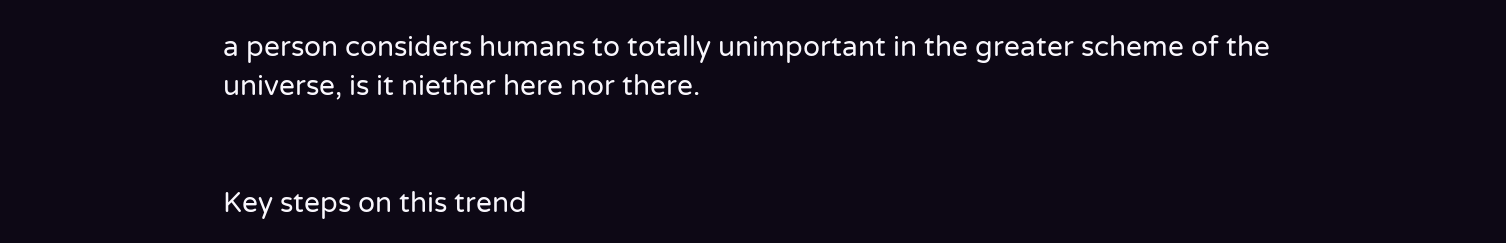a person considers humans to totally unimportant in the greater scheme of the universe, is it niether here nor there.


Key steps on this trend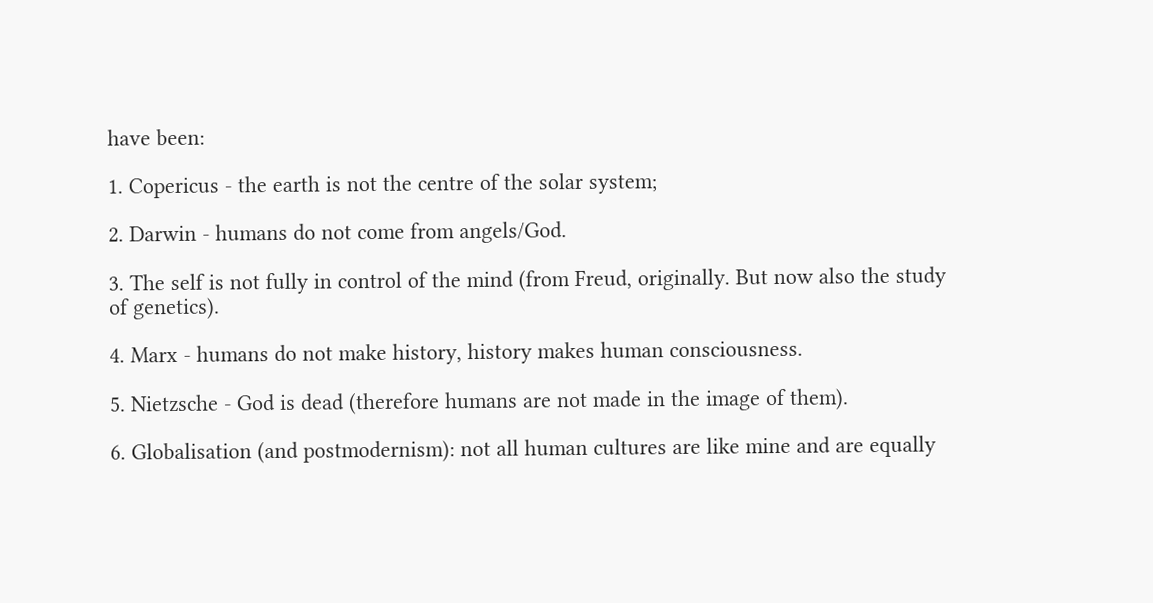have been:

1. Copericus - the earth is not the centre of the solar system;

2. Darwin - humans do not come from angels/God.

3. The self is not fully in control of the mind (from Freud, originally. But now also the study of genetics).

4. Marx - humans do not make history, history makes human consciousness.

5. Nietzsche - God is dead (therefore humans are not made in the image of them).

6. Globalisation (and postmodernism): not all human cultures are like mine and are equally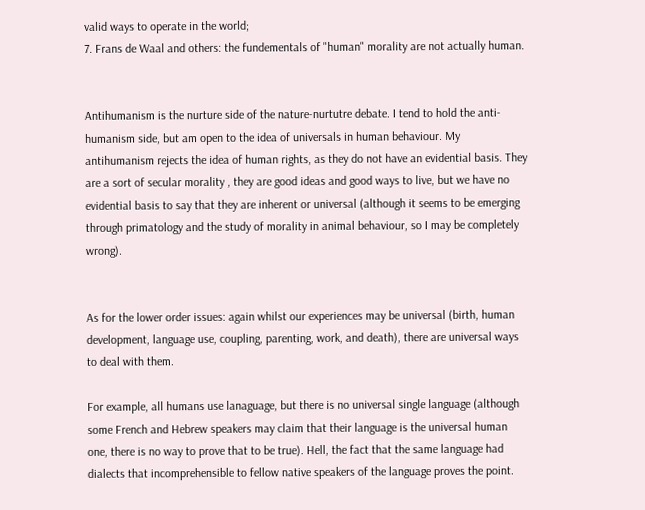valid ways to operate in the world;
7. Frans de Waal and others: the fundementals of "human" morality are not actually human.


Antihumanism is the nurture side of the nature-nurtutre debate. I tend to hold the anti-humanism side, but am open to the idea of universals in human behaviour. My antihumanism rejects the idea of human rights, as they do not have an evidential basis. They are a sort of secular morality , they are good ideas and good ways to live, but we have no evidential basis to say that they are inherent or universal (although it seems to be emerging through primatology and the study of morality in animal behaviour, so I may be completely wrong).


As for the lower order issues: again whilst our experiences may be universal (birth, human development, language use, coupling, parenting, work, and death), there are universal ways to deal with them.

For example, all humans use lanaguage, but there is no universal single language (although some French and Hebrew speakers may claim that their language is the universal human one, there is no way to prove that to be true). Hell, the fact that the same language had dialects that incomprehensible to fellow native speakers of the language proves the point.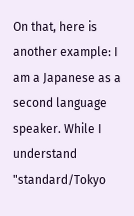On that, here is another example: I am a Japanese as a second language speaker. While I understand "standard/Tokyo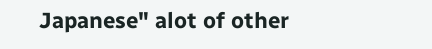Japanese" alot of other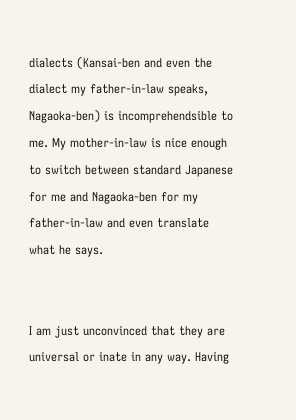dialects (Kansai-ben and even the dialect my father-in-law speaks, Nagaoka-ben) is incomprehendsible to me. My mother-in-law is nice enough to switch between standard Japanese for me and Nagaoka-ben for my father-in-law and even translate what he says.


I am just unconvinced that they are universal or inate in any way. Having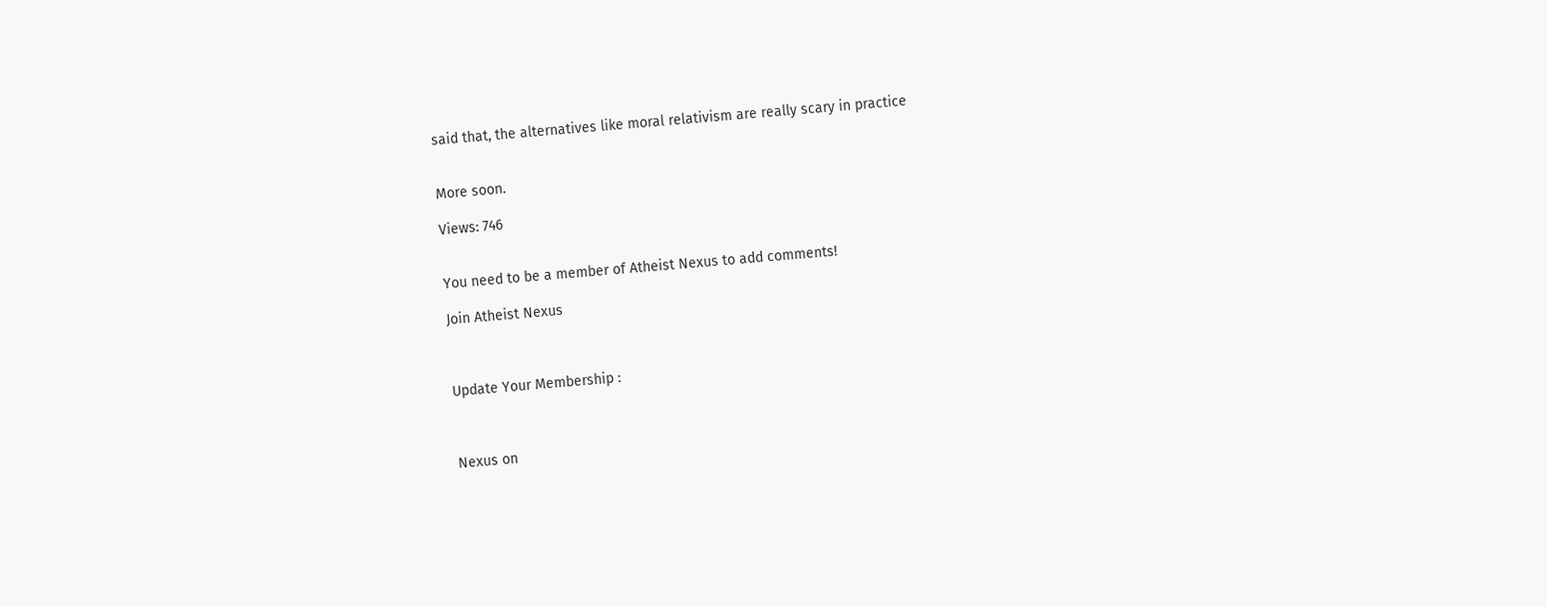said that, the alternatives like moral relativism are really scary in practice


More soon.

Views: 746


You need to be a member of Atheist Nexus to add comments!

Join Atheist Nexus



Update Your Membership :



Nexus on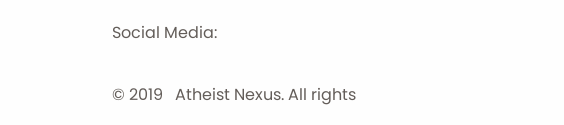Social Media:

© 2019   Atheist Nexus. All rights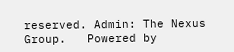reserved. Admin: The Nexus Group.   Powered by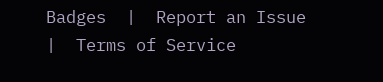Badges  |  Report an Issue  |  Terms of Service